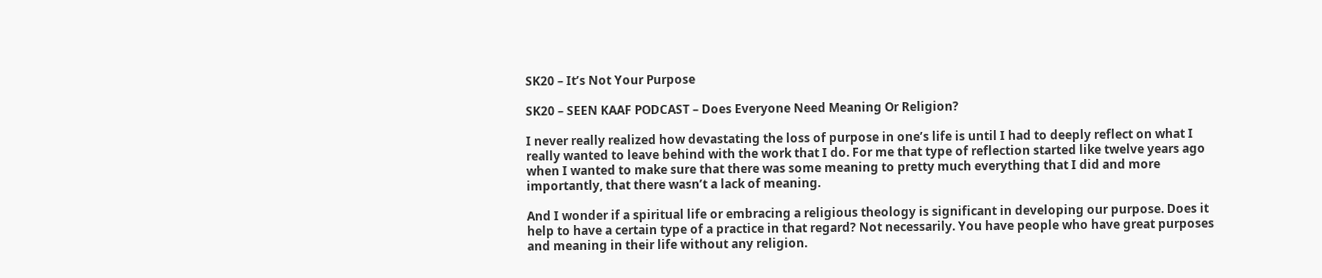SK20 – It’s Not Your Purpose

SK20 – SEEN KAAF PODCAST – Does Everyone Need Meaning Or Religion?

I never really realized how devastating the loss of purpose in one’s life is until I had to deeply reflect on what I really wanted to leave behind with the work that I do. For me that type of reflection started like twelve years ago when I wanted to make sure that there was some meaning to pretty much everything that I did and more importantly, that there wasn’t a lack of meaning.

And I wonder if a spiritual life or embracing a religious theology is significant in developing our purpose. Does it help to have a certain type of a practice in that regard? Not necessarily. You have people who have great purposes and meaning in their life without any religion.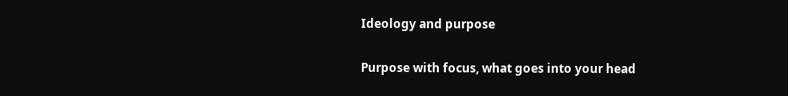Ideology and purpose

Purpose with focus, what goes into your head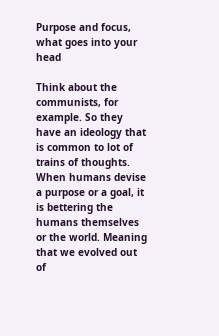Purpose and focus, what goes into your head

Think about the communists, for example. So they have an ideology that is common to lot of trains of thoughts. When humans devise a purpose or a goal, it is bettering the humans themselves or the world. Meaning that we evolved out of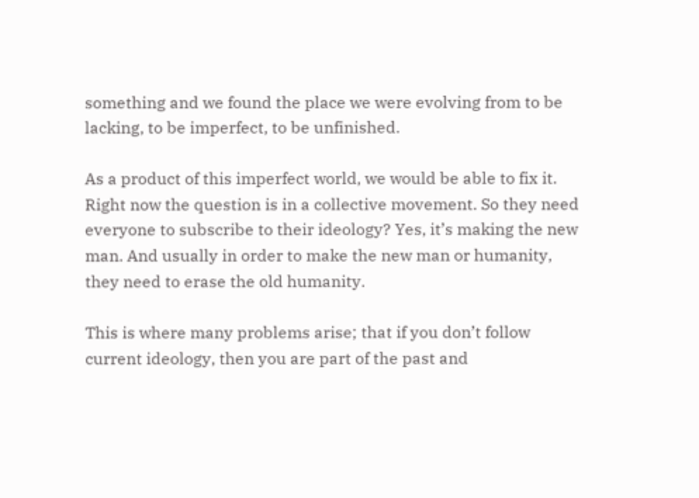something and we found the place we were evolving from to be lacking, to be imperfect, to be unfinished.

As a product of this imperfect world, we would be able to fix it. Right now the question is in a collective movement. So they need everyone to subscribe to their ideology? Yes, it’s making the new man. And usually in order to make the new man or humanity, they need to erase the old humanity.

This is where many problems arise; that if you don’t follow current ideology, then you are part of the past and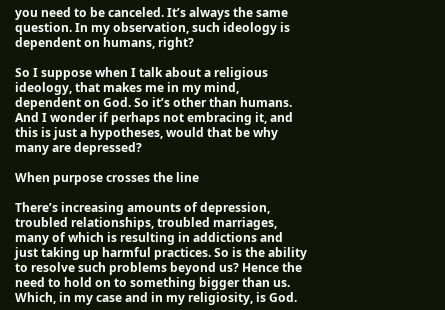you need to be canceled. It’s always the same question. In my observation, such ideology is dependent on humans, right?

So I suppose when I talk about a religious ideology, that makes me in my mind, dependent on God. So it’s other than humans. And I wonder if perhaps not embracing it, and this is just a hypotheses, would that be why many are depressed?

When purpose crosses the line

There’s increasing amounts of depression, troubled relationships, troubled marriages, many of which is resulting in addictions and just taking up harmful practices. So is the ability to resolve such problems beyond us? Hence the need to hold on to something bigger than us. Which, in my case and in my religiosity, is God.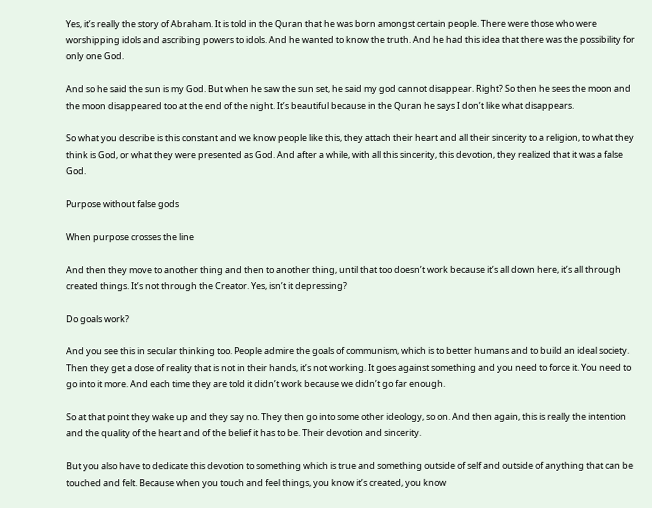Yes, it’s really the story of Abraham. It is told in the Quran that he was born amongst certain people. There were those who were worshipping idols and ascribing powers to idols. And he wanted to know the truth. And he had this idea that there was the possibility for only one God.

And so he said the sun is my God. But when he saw the sun set, he said my god cannot disappear. Right? So then he sees the moon and the moon disappeared too at the end of the night. It’s beautiful because in the Quran he says I don’t like what disappears.

So what you describe is this constant and we know people like this, they attach their heart and all their sincerity to a religion, to what they think is God, or what they were presented as God. And after a while, with all this sincerity, this devotion, they realized that it was a false God.

Purpose without false gods

When purpose crosses the line

And then they move to another thing and then to another thing, until that too doesn’t work because it’s all down here, it’s all through created things. It’s not through the Creator. Yes, isn’t it depressing?

Do goals work?

And you see this in secular thinking too. People admire the goals of communism, which is to better humans and to build an ideal society. Then they get a dose of reality that is not in their hands, it’s not working. It goes against something and you need to force it. You need to go into it more. And each time they are told it didn’t work because we didn’t go far enough.

So at that point they wake up and they say no. They then go into some other ideology, so on. And then again, this is really the intention and the quality of the heart and of the belief it has to be. Their devotion and sincerity.

But you also have to dedicate this devotion to something which is true and something outside of self and outside of anything that can be touched and felt. Because when you touch and feel things, you know it’s created, you know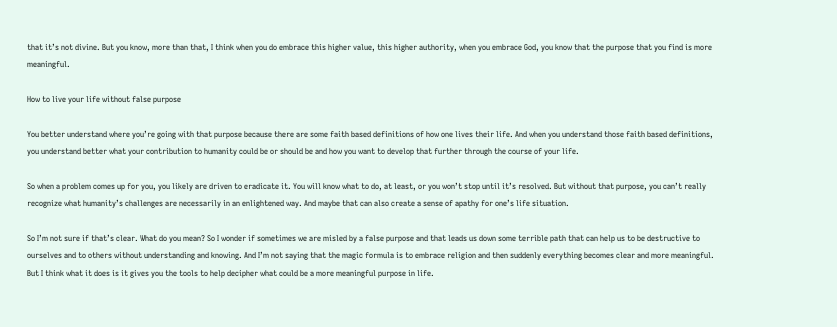that it’s not divine. But you know, more than that, I think when you do embrace this higher value, this higher authority, when you embrace God, you know that the purpose that you find is more meaningful.

How to live your life without false purpose

You better understand where you’re going with that purpose because there are some faith based definitions of how one lives their life. And when you understand those faith based definitions, you understand better what your contribution to humanity could be or should be and how you want to develop that further through the course of your life.

So when a problem comes up for you, you likely are driven to eradicate it. You will know what to do, at least, or you won’t stop until it’s resolved. But without that purpose, you can’t really recognize what humanity’s challenges are necessarily in an enlightened way. And maybe that can also create a sense of apathy for one’s life situation.

So I’m not sure if that’s clear. What do you mean? So I wonder if sometimes we are misled by a false purpose and that leads us down some terrible path that can help us to be destructive to ourselves and to others without understanding and knowing. And I’m not saying that the magic formula is to embrace religion and then suddenly everything becomes clear and more meaningful. But I think what it does is it gives you the tools to help decipher what could be a more meaningful purpose in life.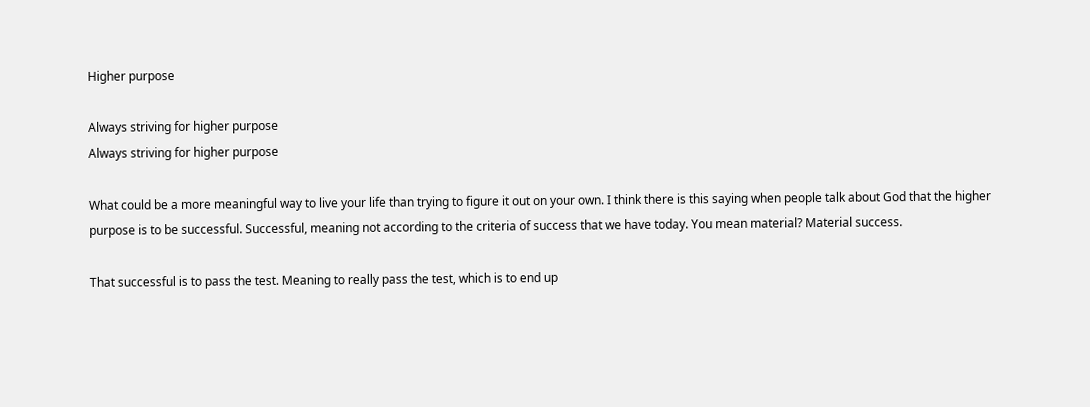Higher purpose

Always striving for higher purpose
Always striving for higher purpose

What could be a more meaningful way to live your life than trying to figure it out on your own. I think there is this saying when people talk about God that the higher purpose is to be successful. Successful, meaning not according to the criteria of success that we have today. You mean material? Material success.

That successful is to pass the test. Meaning to really pass the test, which is to end up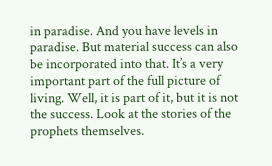in paradise. And you have levels in paradise. But material success can also be incorporated into that. It’s a very important part of the full picture of living. Well, it is part of it, but it is not the success. Look at the stories of the prophets themselves.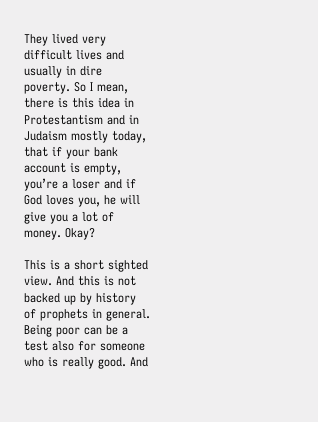They lived very difficult lives and usually in dire poverty. So I mean, there is this idea in Protestantism and in Judaism mostly today, that if your bank account is empty, you’re a loser and if God loves you, he will give you a lot of money. Okay?

This is a short sighted view. And this is not backed up by history of prophets in general. Being poor can be a test also for someone who is really good. And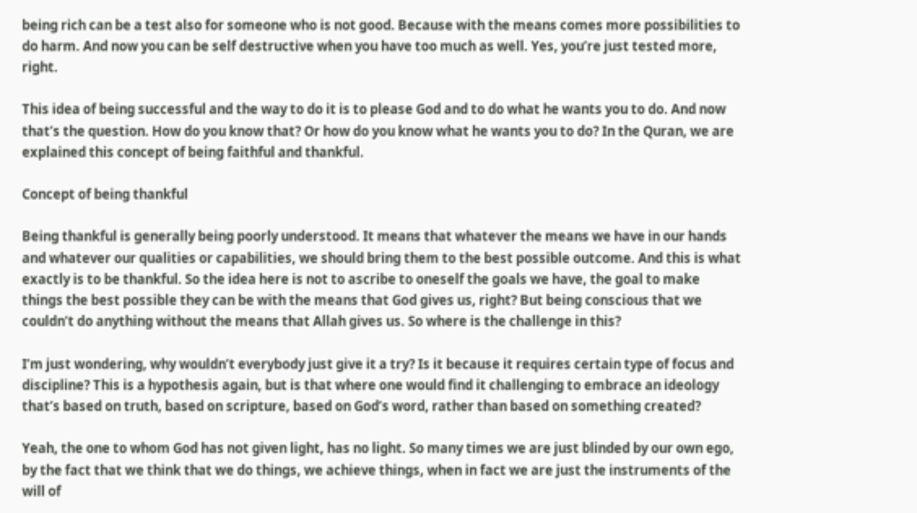being rich can be a test also for someone who is not good. Because with the means comes more possibilities to do harm. And now you can be self destructive when you have too much as well. Yes, you’re just tested more, right.

This idea of being successful and the way to do it is to please God and to do what he wants you to do. And now that’s the question. How do you know that? Or how do you know what he wants you to do? In the Quran, we are explained this concept of being faithful and thankful.

Concept of being thankful

Being thankful is generally being poorly understood. It means that whatever the means we have in our hands and whatever our qualities or capabilities, we should bring them to the best possible outcome. And this is what exactly is to be thankful. So the idea here is not to ascribe to oneself the goals we have, the goal to make things the best possible they can be with the means that God gives us, right? But being conscious that we couldn’t do anything without the means that Allah gives us. So where is the challenge in this?

I’m just wondering, why wouldn’t everybody just give it a try? Is it because it requires certain type of focus and discipline? This is a hypothesis again, but is that where one would find it challenging to embrace an ideology that’s based on truth, based on scripture, based on God’s word, rather than based on something created?

Yeah, the one to whom God has not given light, has no light. So many times we are just blinded by our own ego, by the fact that we think that we do things, we achieve things, when in fact we are just the instruments of the will of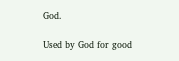God.

Used by God for good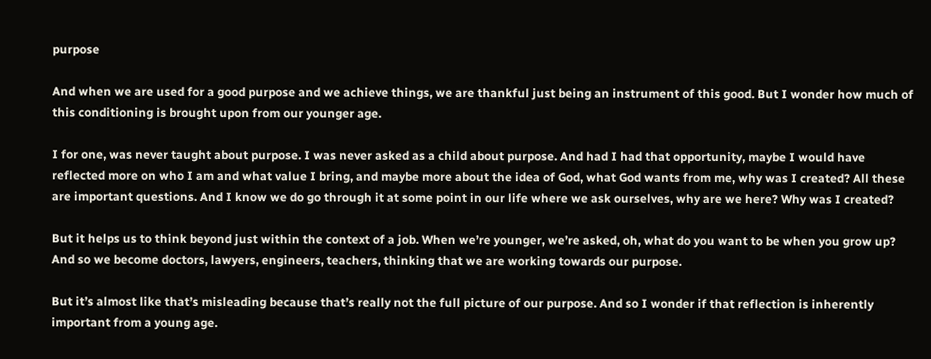purpose

And when we are used for a good purpose and we achieve things, we are thankful just being an instrument of this good. But I wonder how much of this conditioning is brought upon from our younger age.

I for one, was never taught about purpose. I was never asked as a child about purpose. And had I had that opportunity, maybe I would have reflected more on who I am and what value I bring, and maybe more about the idea of God, what God wants from me, why was I created? All these are important questions. And I know we do go through it at some point in our life where we ask ourselves, why are we here? Why was I created?

But it helps us to think beyond just within the context of a job. When we’re younger, we’re asked, oh, what do you want to be when you grow up? And so we become doctors, lawyers, engineers, teachers, thinking that we are working towards our purpose.

But it’s almost like that’s misleading because that’s really not the full picture of our purpose. And so I wonder if that reflection is inherently important from a young age.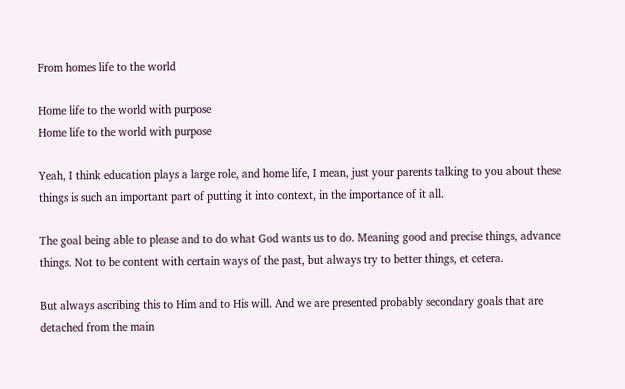From homes life to the world

Home life to the world with purpose
Home life to the world with purpose

Yeah, I think education plays a large role, and home life, I mean, just your parents talking to you about these things is such an important part of putting it into context, in the importance of it all.

The goal being able to please and to do what God wants us to do. Meaning good and precise things, advance things. Not to be content with certain ways of the past, but always try to better things, et cetera.

But always ascribing this to Him and to His will. And we are presented probably secondary goals that are detached from the main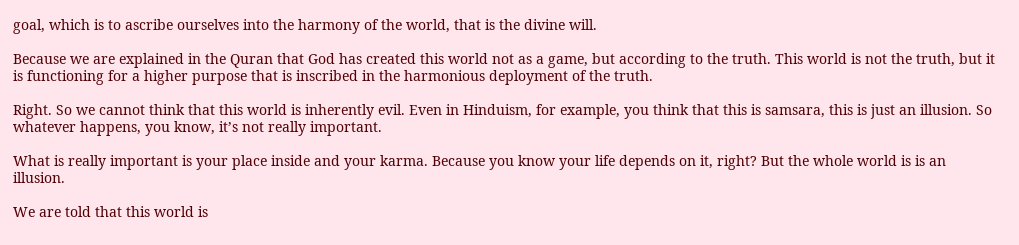goal, which is to ascribe ourselves into the harmony of the world, that is the divine will.

Because we are explained in the Quran that God has created this world not as a game, but according to the truth. This world is not the truth, but it is functioning for a higher purpose that is inscribed in the harmonious deployment of the truth.

Right. So we cannot think that this world is inherently evil. Even in Hinduism, for example, you think that this is samsara, this is just an illusion. So whatever happens, you know, it’s not really important.

What is really important is your place inside and your karma. Because you know your life depends on it, right? But the whole world is is an illusion.

We are told that this world is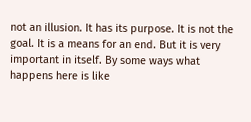not an illusion. It has its purpose. It is not the goal. It is a means for an end. But it is very important in itself. By some ways what happens here is like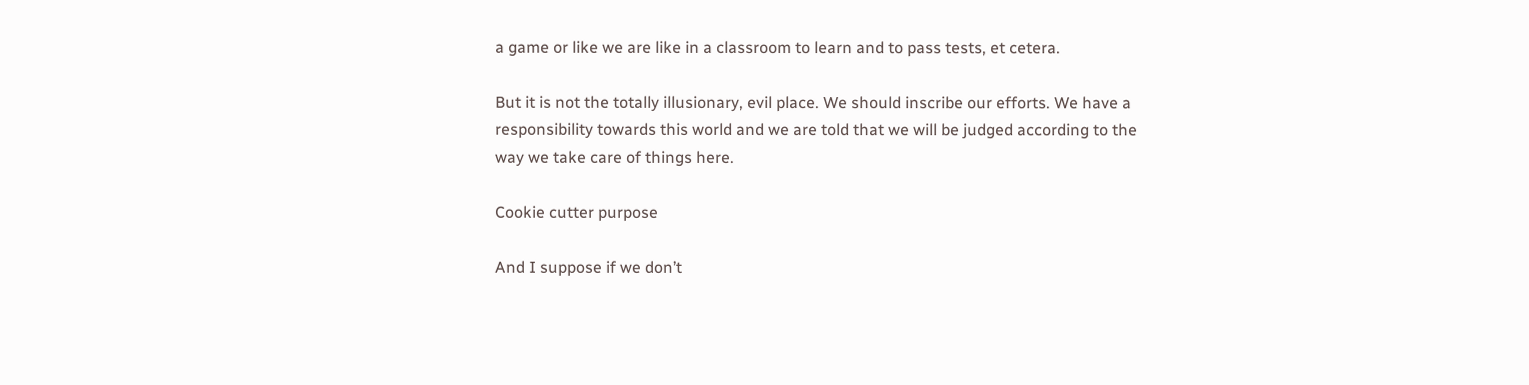a game or like we are like in a classroom to learn and to pass tests, et cetera.

But it is not the totally illusionary, evil place. We should inscribe our efforts. We have a responsibility towards this world and we are told that we will be judged according to the way we take care of things here.

Cookie cutter purpose

And I suppose if we don’t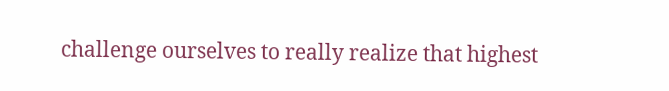challenge ourselves to really realize that highest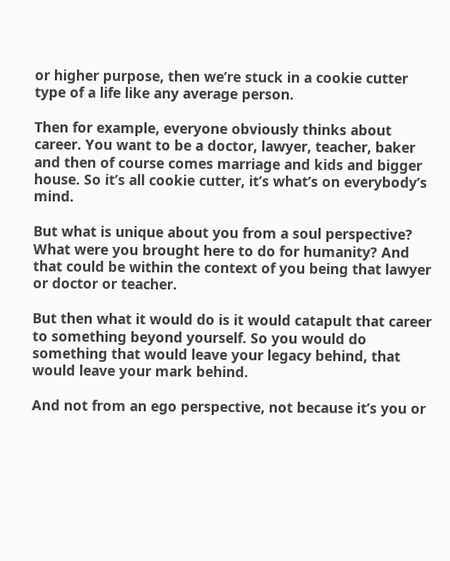or higher purpose, then we’re stuck in a cookie cutter type of a life like any average person.

Then for example, everyone obviously thinks about career. You want to be a doctor, lawyer, teacher, baker and then of course comes marriage and kids and bigger house. So it’s all cookie cutter, it’s what’s on everybody’s mind.

But what is unique about you from a soul perspective? What were you brought here to do for humanity? And that could be within the context of you being that lawyer or doctor or teacher.

But then what it would do is it would catapult that career to something beyond yourself. So you would do something that would leave your legacy behind, that would leave your mark behind.

And not from an ego perspective, not because it’s you or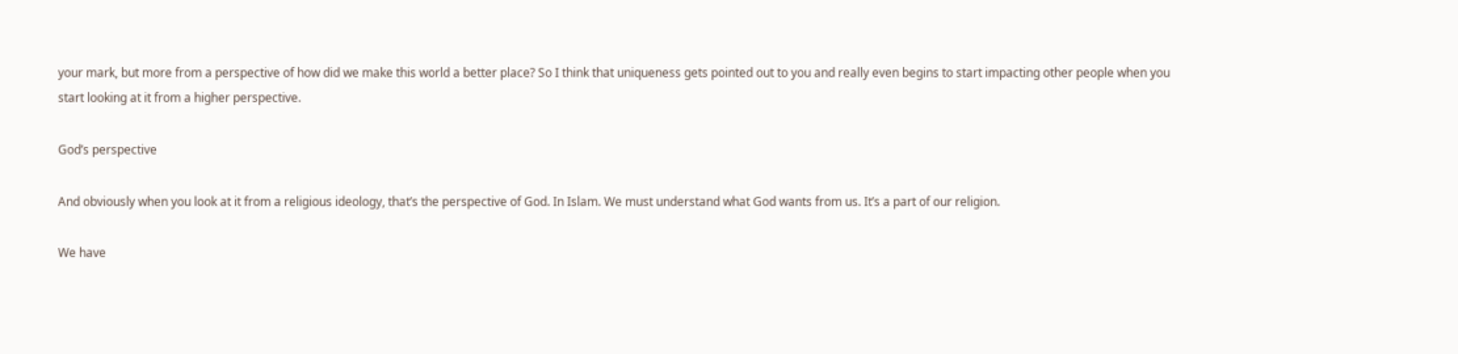your mark, but more from a perspective of how did we make this world a better place? So I think that uniqueness gets pointed out to you and really even begins to start impacting other people when you start looking at it from a higher perspective.

God’s perspective

And obviously when you look at it from a religious ideology, that’s the perspective of God. In Islam. We must understand what God wants from us. It’s a part of our religion.

We have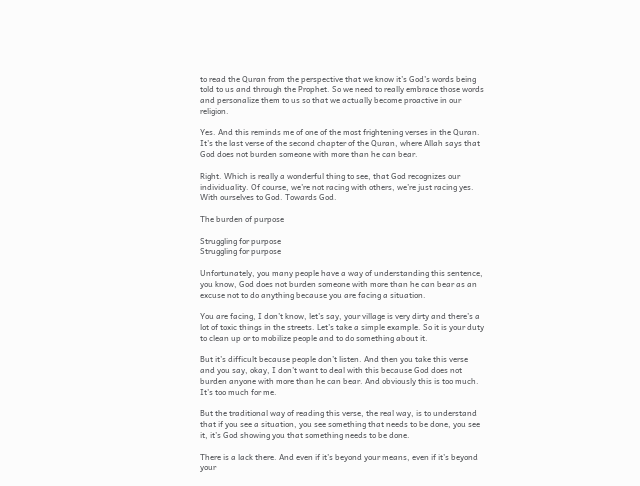to read the Quran from the perspective that we know it’s God’s words being told to us and through the Prophet. So we need to really embrace those words and personalize them to us so that we actually become proactive in our religion.

Yes. And this reminds me of one of the most frightening verses in the Quran. It’s the last verse of the second chapter of the Quran, where Allah says that God does not burden someone with more than he can bear.

Right. Which is really a wonderful thing to see, that God recognizes our individuality. Of course, we’re not racing with others, we’re just racing yes. With ourselves to God. Towards God.

The burden of purpose

Struggling for purpose
Struggling for purpose

Unfortunately, you many people have a way of understanding this sentence, you know, God does not burden someone with more than he can bear as an excuse not to do anything because you are facing a situation.

You are facing, I don’t know, let’s say, your village is very dirty and there’s a lot of toxic things in the streets. Let’s take a simple example. So it is your duty to clean up or to mobilize people and to do something about it.

But it’s difficult because people don’t listen. And then you take this verse and you say, okay, I don’t want to deal with this because God does not burden anyone with more than he can bear. And obviously this is too much. It’s too much for me.

But the traditional way of reading this verse, the real way, is to understand that if you see a situation, you see something that needs to be done, you see it, it’s God showing you that something needs to be done.

There is a lack there. And even if it’s beyond your means, even if it’s beyond your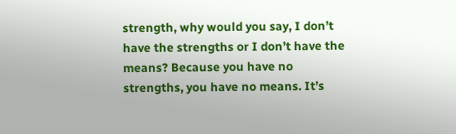strength, why would you say, I don’t have the strengths or I don’t have the means? Because you have no strengths, you have no means. It’s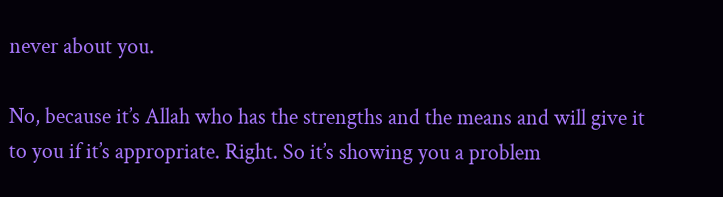never about you.

No, because it’s Allah who has the strengths and the means and will give it to you if it’s appropriate. Right. So it’s showing you a problem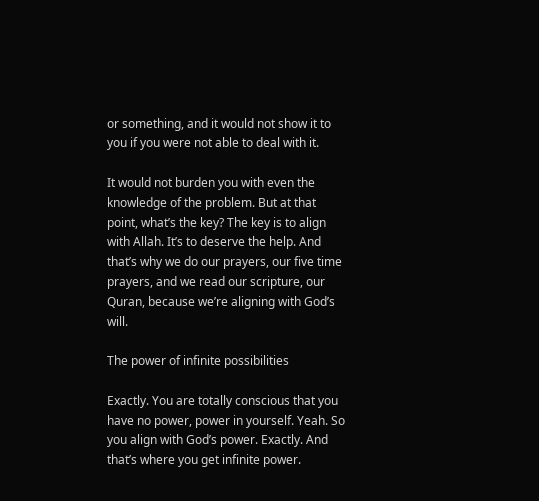or something, and it would not show it to you if you were not able to deal with it.

It would not burden you with even the knowledge of the problem. But at that point, what’s the key? The key is to align with Allah. It’s to deserve the help. And that’s why we do our prayers, our five time prayers, and we read our scripture, our Quran, because we’re aligning with God’s will.

The power of infinite possibilities

Exactly. You are totally conscious that you have no power, power in yourself. Yeah. So you align with God’s power. Exactly. And that’s where you get infinite power.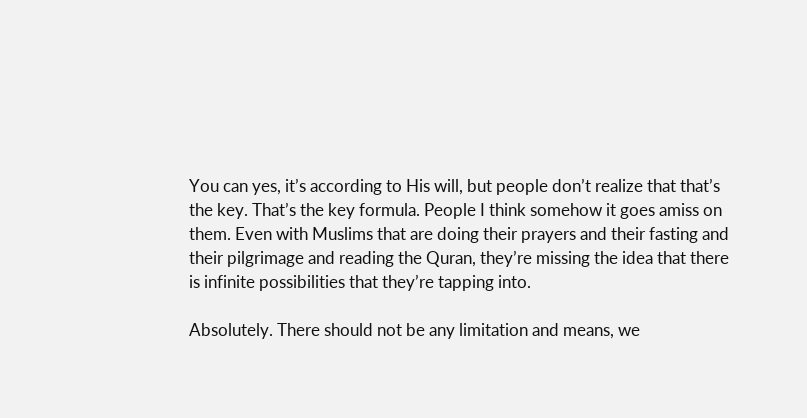You can yes, it’s according to His will, but people don’t realize that that’s the key. That’s the key formula. People I think somehow it goes amiss on them. Even with Muslims that are doing their prayers and their fasting and their pilgrimage and reading the Quran, they’re missing the idea that there is infinite possibilities that they’re tapping into.

Absolutely. There should not be any limitation and means, we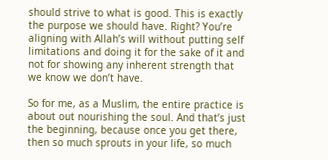should strive to what is good. This is exactly the purpose we should have. Right? You’re aligning with Allah’s will without putting self limitations and doing it for the sake of it and not for showing any inherent strength that we know we don’t have.

So for me, as a Muslim, the entire practice is about out nourishing the soul. And that’s just the beginning, because once you get there, then so much sprouts in your life, so much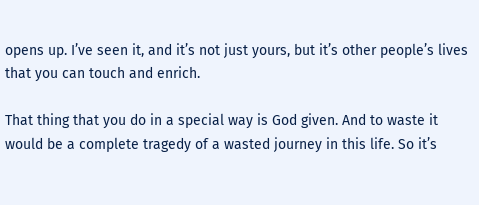opens up. I’ve seen it, and it’s not just yours, but it’s other people’s lives that you can touch and enrich.

That thing that you do in a special way is God given. And to waste it would be a complete tragedy of a wasted journey in this life. So it’s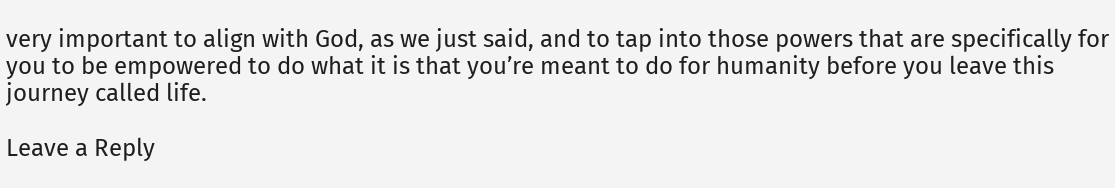very important to align with God, as we just said, and to tap into those powers that are specifically for you to be empowered to do what it is that you’re meant to do for humanity before you leave this journey called life.

Leave a Reply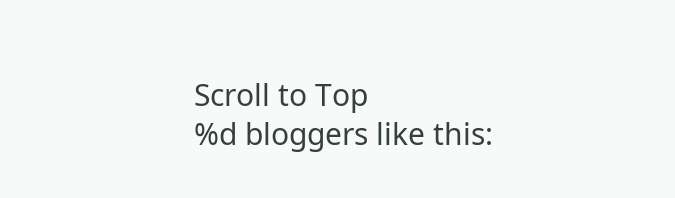Scroll to Top
%d bloggers like this: